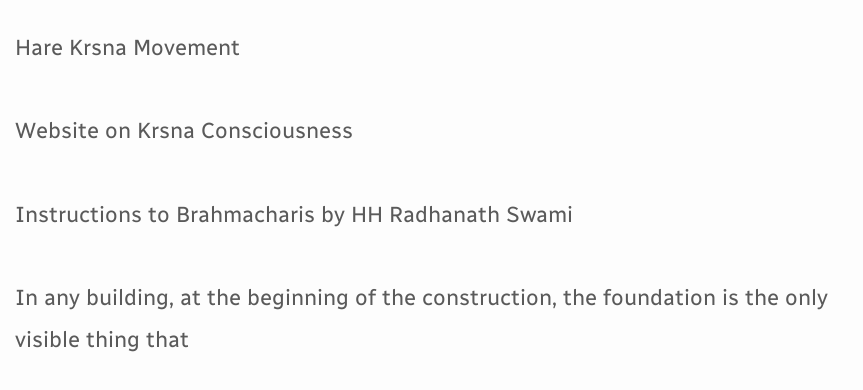Hare Krsna Movement

Website on Krsna Consciousness

Instructions to Brahmacharis by HH Radhanath Swami

In any building, at the beginning of the construction, the foundation is the only visible thing that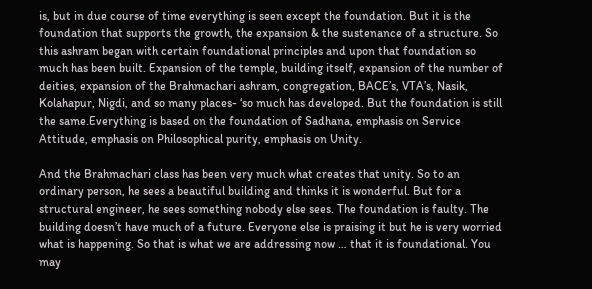is, but in due course of time everything is seen except the foundation. But it is the foundation that supports the growth, the expansion & the sustenance of a structure. So this ashram began with certain foundational principles and upon that foundation so much has been built. Expansion of the temple, building itself, expansion of the number of deities, expansion of the Brahmachari ashram, congregation, BACE’s, VTA’s, Nasik, Kolahapur, Nigdi, and so many places- ‘so much has developed. But the foundation is still the same.Everything is based on the foundation of Sadhana, emphasis on Service Attitude, emphasis on Philosophical purity, emphasis on Unity.

And the Brahmachari class has been very much what creates that unity. So to an ordinary person, he sees a beautiful building and thinks it is wonderful. But for a structural engineer, he sees something nobody else sees. The foundation is faulty. The building doesn’t have much of a future. Everyone else is praising it but he is very worried what is happening. So that is what we are addressing now … that it is foundational. You may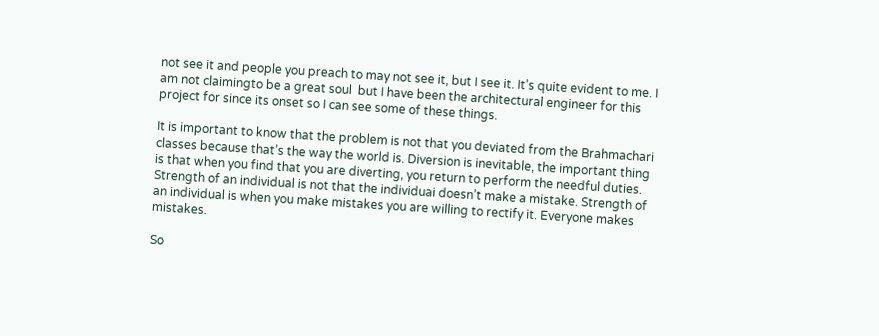not see it and people you preach to may not see it, but I see it. It’s quite evident to me. I am not claimingto be a great soul  but I have been the architectural engineer for this project for since its onset so I can see some of these things.

It is important to know that the problem is not that you deviated from the Brahmachari classes because that’s the way the world is. Diversion is inevitable, the important thing is that when you find that you are diverting, you return to perform the needful duties. Strength of an individual is not that the individuai doesn’t make a mistake. Strength of an individual is when you make mistakes you are willing to rectify it. Everyone makes mistakes.

So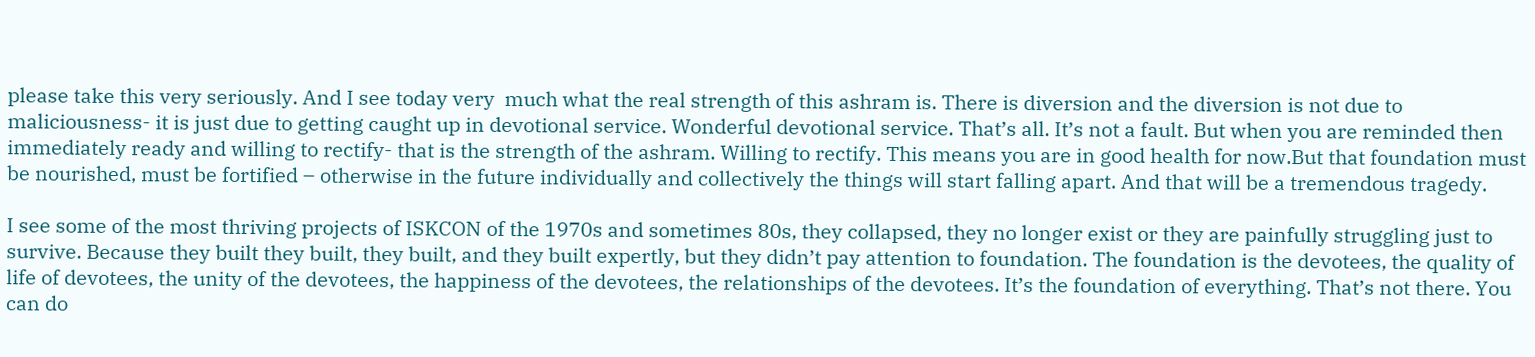please take this very seriously. And I see today very  much what the real strength of this ashram is. There is diversion and the diversion is not due to maliciousness- it is just due to getting caught up in devotional service. Wonderful devotional service. That’s all. It’s not a fault. But when you are reminded then immediately ready and willing to rectify- that is the strength of the ashram. Willing to rectify. This means you are in good health for now.But that foundation must be nourished, must be fortified – otherwise in the future individually and collectively the things will start falling apart. And that will be a tremendous tragedy.

I see some of the most thriving projects of ISKCON of the 1970s and sometimes 80s, they collapsed, they no longer exist or they are painfully struggling just to survive. Because they built they built, they built, and they built expertly, but they didn’t pay attention to foundation. The foundation is the devotees, the quality of life of devotees, the unity of the devotees, the happiness of the devotees, the relationships of the devotees. It’s the foundation of everything. That’s not there. You can do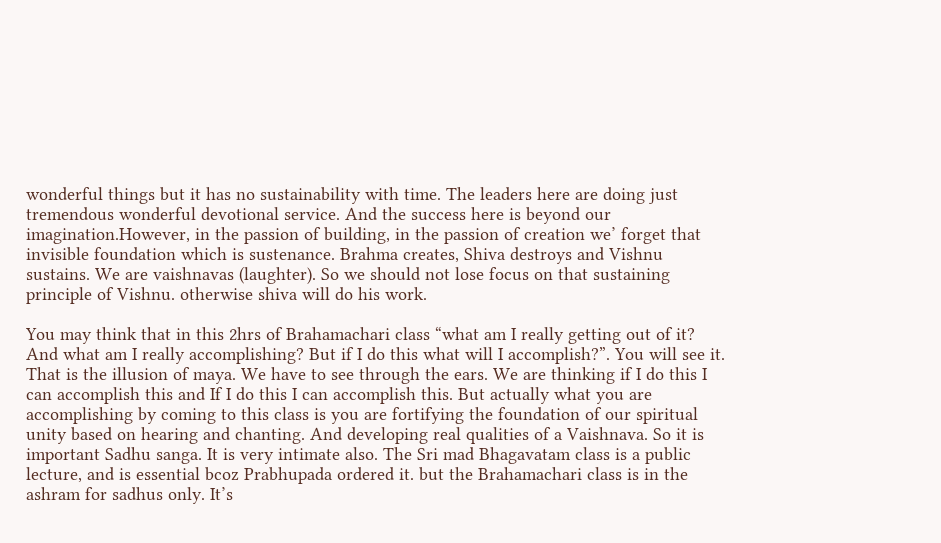wonderful things but it has no sustainability with time. The leaders here are doing just tremendous wonderful devotional service. And the success here is beyond our imagination.However, in the passion of building, in the passion of creation we’ forget that invisible foundation which is sustenance. Brahma creates, Shiva destroys and Vishnu sustains. We are vaishnavas (laughter). So we should not lose focus on that sustaining principle of Vishnu. otherwise shiva will do his work.

You may think that in this 2hrs of Brahamachari class “what am I really getting out of it? And what am I really accomplishing? But if I do this what will I accomplish?”. You will see it. That is the illusion of maya. We have to see through the ears. We are thinking if I do this I can accomplish this and If I do this I can accomplish this. But actually what you are accomplishing by coming to this class is you are fortifying the foundation of our spiritual unity based on hearing and chanting. And developing real qualities of a Vaishnava. So it is important Sadhu sanga. It is very intimate also. The Sri mad Bhagavatam class is a public lecture, and is essential bcoz Prabhupada ordered it. but the Brahamachari class is in the ashram for sadhus only. It’s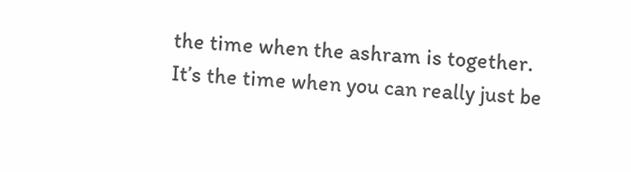the time when the ashram is together. It’s the time when you can really just be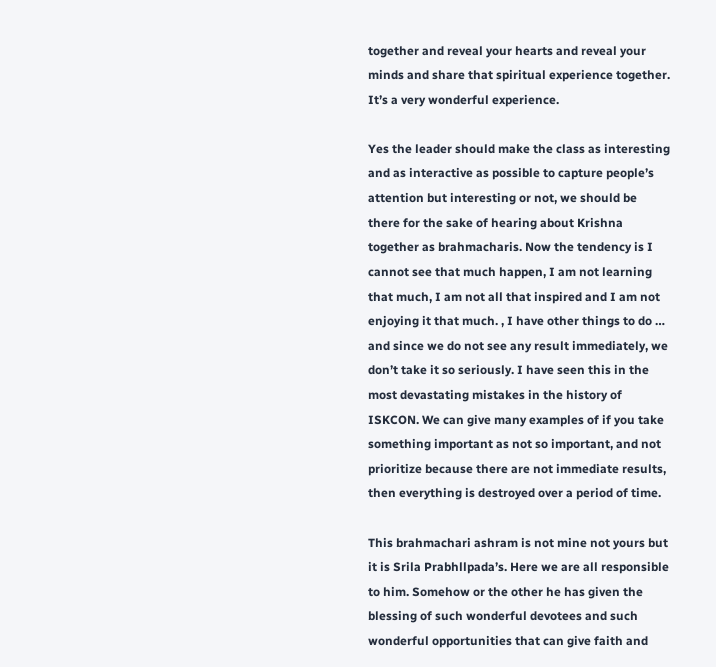together and reveal your hearts and reveal your minds and share that spiritual experience together. It’s a very wonderful experience.

Yes the leader should make the class as interesting and as interactive as possible to capture people’s attention but interesting or not, we should be there for the sake of hearing about Krishna together as brahmacharis. Now the tendency is I cannot see that much happen, I am not learning that much, I am not all that inspired and I am not enjoying it that much. , I have other things to do … and since we do not see any result immediately, we don’t take it so seriously. I have seen this in the most devastating mistakes in the history of ISKCON. We can give many examples of if you take something important as not so important, and not prioritize because there are not immediate results, then everything is destroyed over a period of time.

This brahmachari ashram is not mine not yours but it is Srila Prabhllpada’s. Here we are all responsible to him. Somehow or the other he has given the blessing of such wonderful devotees and such wonderful opportunities that can give faith and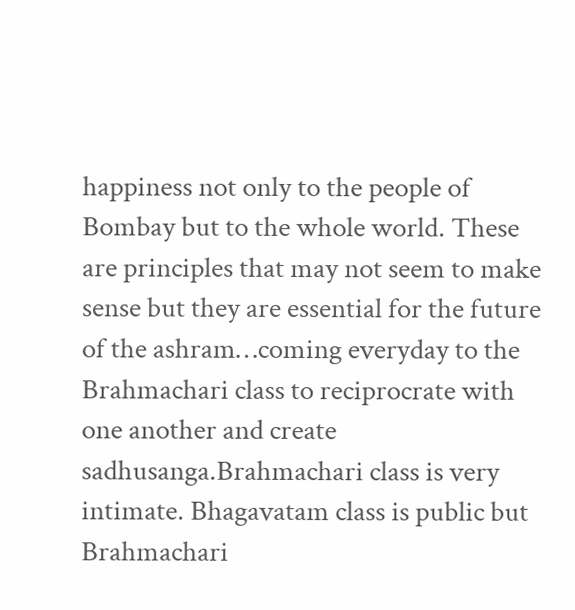happiness not only to the people of Bombay but to the whole world. These are principles that may not seem to make sense but they are essential for the future of the ashram…coming everyday to the Brahmachari class to reciprocrate with one another and create sadhusanga.Brahmachari class is very intimate. Bhagavatam class is public but Brahmachari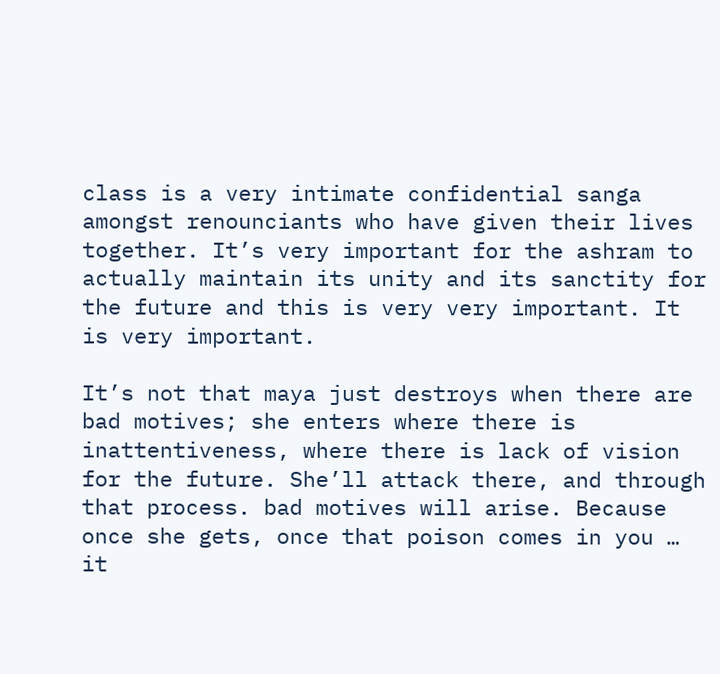class is a very intimate confidential sanga amongst renounciants who have given their lives together. It’s very important for the ashram to actually maintain its unity and its sanctity for the future and this is very very important. It is very important.

It’s not that maya just destroys when there are bad motives; she enters where there is inattentiveness, where there is lack of vision for the future. She’ll attack there, and through that process. bad motives will arise. Because once she gets, once that poison comes in you … it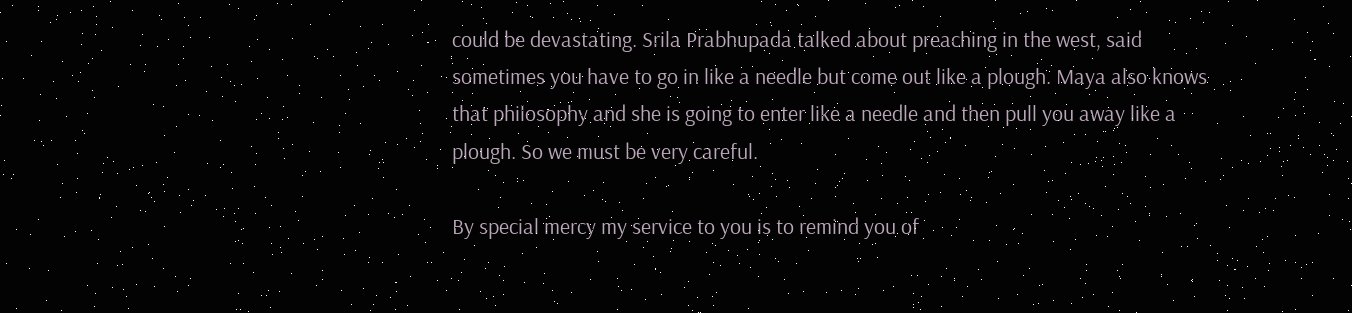could be devastating. Srila Prabhupada talked about preaching in the west, said sometimes you have to go in like a needle but come out like a plough. Maya also knows that philosophy and she is going to enter like a needle and then pull you away like a plough. So we must be very careful.

By special mercy my service to you is to remind you of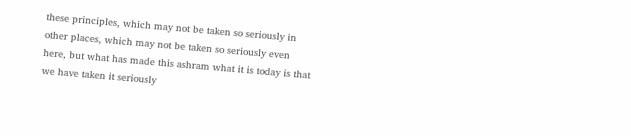these principles, which may not be taken so seriously in other places, which may not be taken so seriously even here, but what has made this ashram what it is today is that we have taken it seriously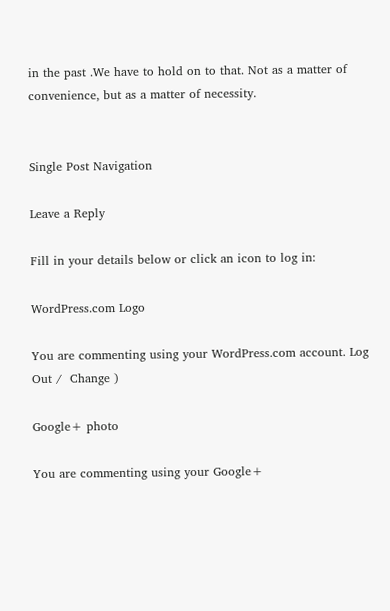in the past .We have to hold on to that. Not as a matter of convenience, but as a matter of necessity.


Single Post Navigation

Leave a Reply

Fill in your details below or click an icon to log in:

WordPress.com Logo

You are commenting using your WordPress.com account. Log Out /  Change )

Google+ photo

You are commenting using your Google+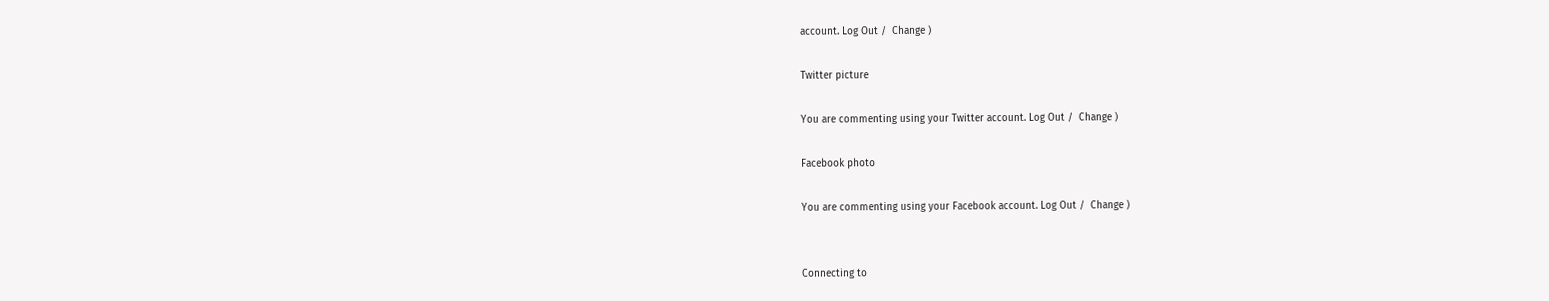account. Log Out /  Change )

Twitter picture

You are commenting using your Twitter account. Log Out /  Change )

Facebook photo

You are commenting using your Facebook account. Log Out /  Change )


Connecting to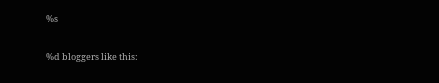%s

%d bloggers like this: